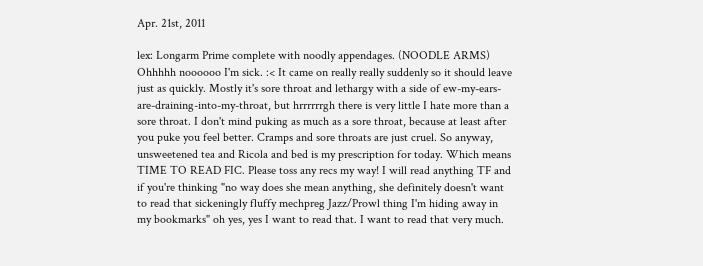Apr. 21st, 2011

lex: Longarm Prime complete with noodly appendages. (NOODLE ARMS)
Ohhhhh noooooo I'm sick. :< It came on really really suddenly so it should leave just as quickly. Mostly it's sore throat and lethargy with a side of ew-my-ears-are-draining-into-my-throat, but hrrrrrrgh there is very little I hate more than a sore throat. I don't mind puking as much as a sore throat, because at least after you puke you feel better. Cramps and sore throats are just cruel. So anyway, unsweetened tea and Ricola and bed is my prescription for today. Which means TIME TO READ FIC. Please toss any recs my way! I will read anything TF and if you're thinking "no way does she mean anything, she definitely doesn't want to read that sickeningly fluffy mechpreg Jazz/Prowl thing I'm hiding away in my bookmarks" oh yes, yes I want to read that. I want to read that very much.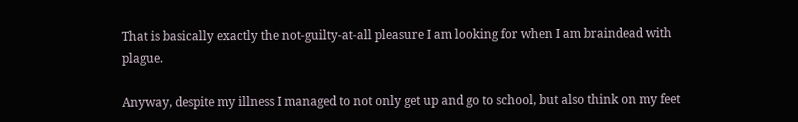That is basically exactly the not-guilty-at-all pleasure I am looking for when I am braindead with plague.

Anyway, despite my illness I managed to not only get up and go to school, but also think on my feet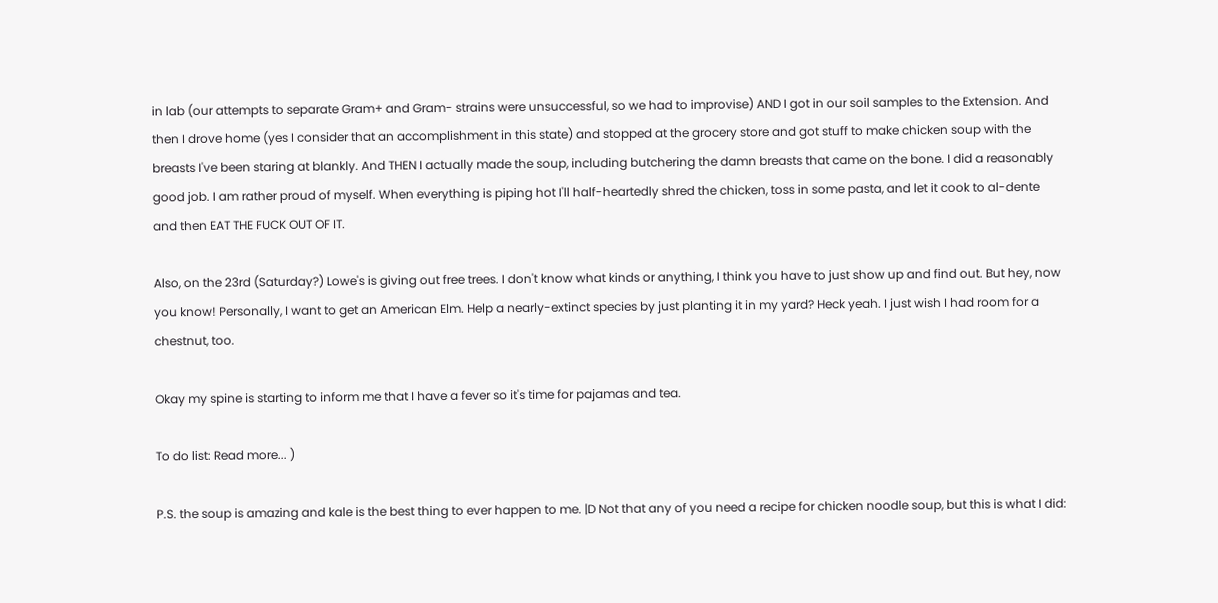in lab (our attempts to separate Gram+ and Gram- strains were unsuccessful, so we had to improvise) AND I got in our soil samples to the Extension. And then I drove home (yes I consider that an accomplishment in this state) and stopped at the grocery store and got stuff to make chicken soup with the breasts I've been staring at blankly. And THEN I actually made the soup, including butchering the damn breasts that came on the bone. I did a reasonably good job. I am rather proud of myself. When everything is piping hot I'll half-heartedly shred the chicken, toss in some pasta, and let it cook to al-dente and then EAT THE FUCK OUT OF IT.

Also, on the 23rd (Saturday?) Lowe's is giving out free trees. I don't know what kinds or anything, I think you have to just show up and find out. But hey, now you know! Personally, I want to get an American Elm. Help a nearly-extinct species by just planting it in my yard? Heck yeah. I just wish I had room for a chestnut, too.

Okay my spine is starting to inform me that I have a fever so it's time for pajamas and tea.

To do list: Read more... )

P.S. the soup is amazing and kale is the best thing to ever happen to me. |D Not that any of you need a recipe for chicken noodle soup, but this is what I did: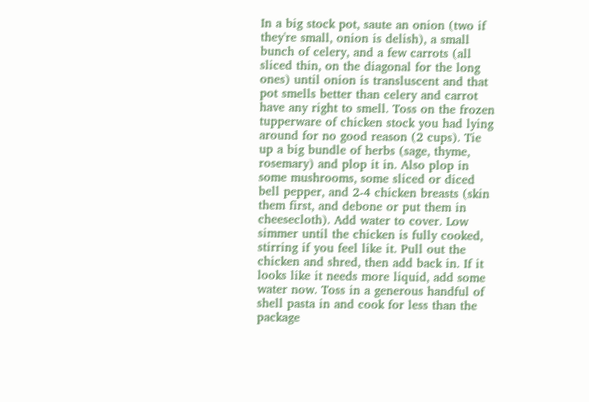In a big stock pot, saute an onion (two if they're small, onion is delish), a small bunch of celery, and a few carrots (all sliced thin, on the diagonal for the long ones) until onion is transluscent and that pot smells better than celery and carrot have any right to smell. Toss on the frozen tupperware of chicken stock you had lying around for no good reason (2 cups). Tie up a big bundle of herbs (sage, thyme, rosemary) and plop it in. Also plop in some mushrooms, some sliced or diced bell pepper, and 2-4 chicken breasts (skin them first, and debone or put them in cheesecloth). Add water to cover. Low simmer until the chicken is fully cooked, stirring if you feel like it. Pull out the chicken and shred, then add back in. If it looks like it needs more liquid, add some water now. Toss in a generous handful of shell pasta in and cook for less than the package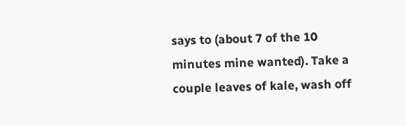says to (about 7 of the 10 minutes mine wanted). Take a couple leaves of kale, wash off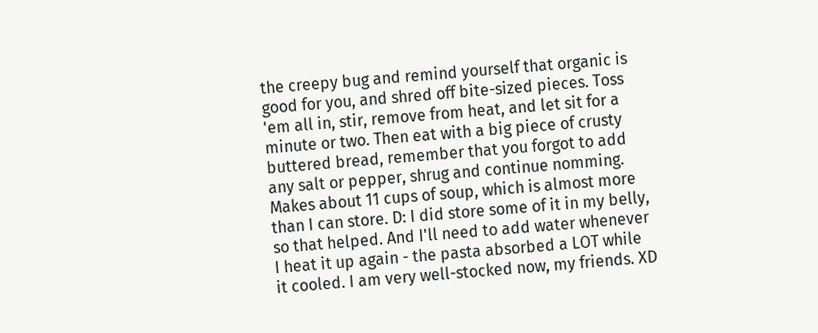the creepy bug and remind yourself that organic is good for you, and shred off bite-sized pieces. Toss 'em all in, stir, remove from heat, and let sit for a minute or two. Then eat with a big piece of crusty buttered bread, remember that you forgot to add any salt or pepper, shrug and continue nomming. Makes about 11 cups of soup, which is almost more than I can store. D: I did store some of it in my belly, so that helped. And I'll need to add water whenever I heat it up again - the pasta absorbed a LOT while it cooled. I am very well-stocked now, my friends. XD